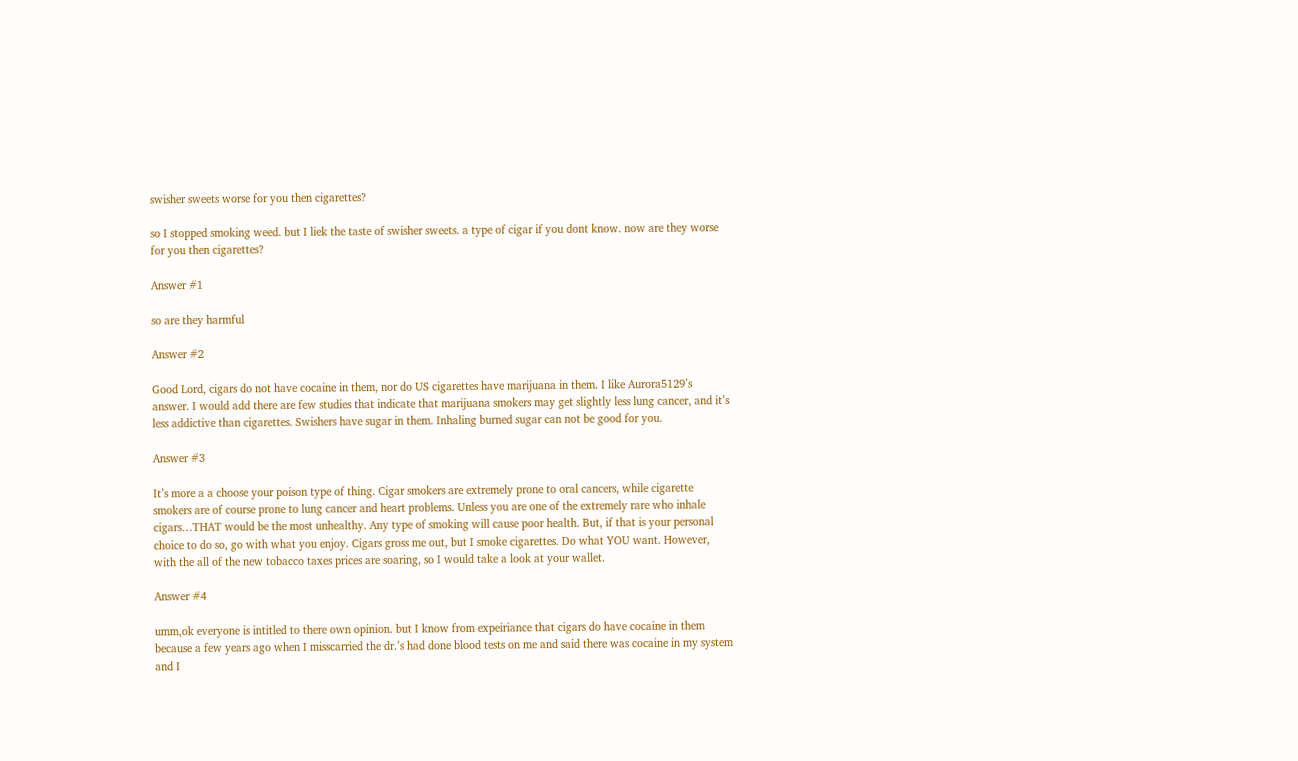swisher sweets worse for you then cigarettes?

so I stopped smoking weed. but I liek the taste of swisher sweets. a type of cigar if you dont know. now are they worse for you then cigarettes?

Answer #1

so are they harmful

Answer #2

Good Lord, cigars do not have cocaine in them, nor do US cigarettes have marijuana in them. I like Aurora5129’s answer. I would add there are few studies that indicate that marijuana smokers may get slightly less lung cancer, and it’s less addictive than cigarettes. Swishers have sugar in them. Inhaling burned sugar can not be good for you.

Answer #3

It’s more a a choose your poison type of thing. Cigar smokers are extremely prone to oral cancers, while cigarette smokers are of course prone to lung cancer and heart problems. Unless you are one of the extremely rare who inhale cigars…THAT would be the most unhealthy. Any type of smoking will cause poor health. But, if that is your personal choice to do so, go with what you enjoy. Cigars gross me out, but I smoke cigarettes. Do what YOU want. However, with the all of the new tobacco taxes prices are soaring, so I would take a look at your wallet.

Answer #4

umm,ok everyone is intitled to there own opinion. but I know from expeiriance that cigars do have cocaine in them because a few years ago when I misscarried the dr.’s had done blood tests on me and said there was cocaine in my system and I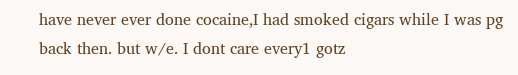have never ever done cocaine,I had smoked cigars while I was pg back then. but w/e. I dont care every1 gotz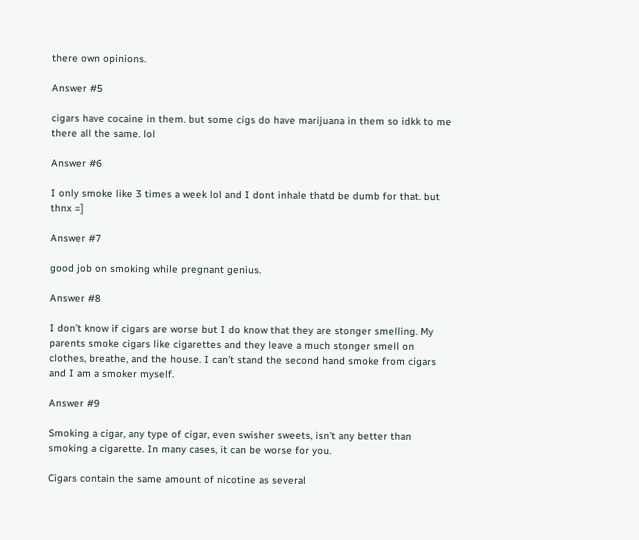there own opinions.

Answer #5

cigars have cocaine in them. but some cigs do have marijuana in them so idkk to me there all the same. lol

Answer #6

I only smoke like 3 times a week lol and I dont inhale thatd be dumb for that. but thnx =]

Answer #7

good job on smoking while pregnant genius.

Answer #8

I don’t know if cigars are worse but I do know that they are stonger smelling. My parents smoke cigars like cigarettes and they leave a much stonger smell on clothes, breathe, and the house. I can’t stand the second hand smoke from cigars and I am a smoker myself.

Answer #9

Smoking a cigar, any type of cigar, even swisher sweets, isn’t any better than smoking a cigarette. In many cases, it can be worse for you.

Cigars contain the same amount of nicotine as several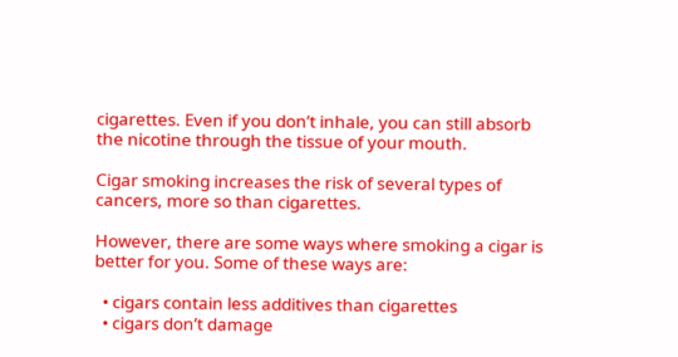cigarettes. Even if you don’t inhale, you can still absorb the nicotine through the tissue of your mouth.

Cigar smoking increases the risk of several types of cancers, more so than cigarettes.

However, there are some ways where smoking a cigar is better for you. Some of these ways are:

  • cigars contain less additives than cigarettes
  • cigars don’t damage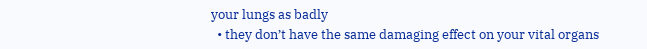your lungs as badly
  • they don’t have the same damaging effect on your vital organs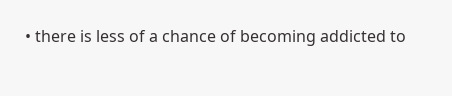• there is less of a chance of becoming addicted to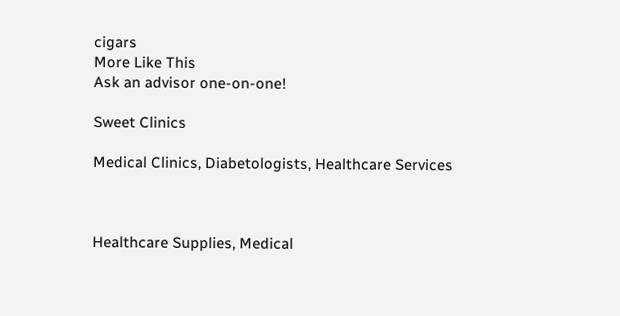cigars
More Like This
Ask an advisor one-on-one!

Sweet Clinics

Medical Clinics, Diabetologists, Healthcare Services



Healthcare Supplies, Medical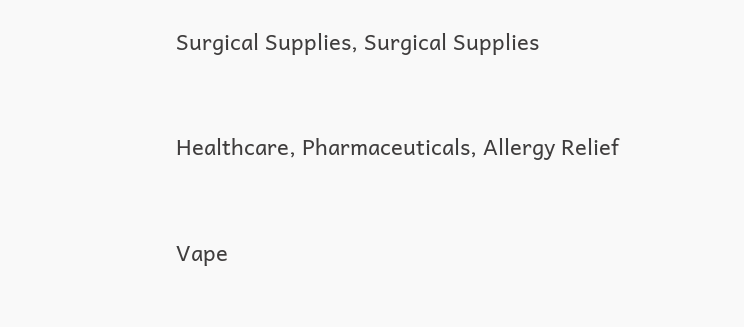Surgical Supplies, Surgical Supplies



Healthcare, Pharmaceuticals, Allergy Relief



Vape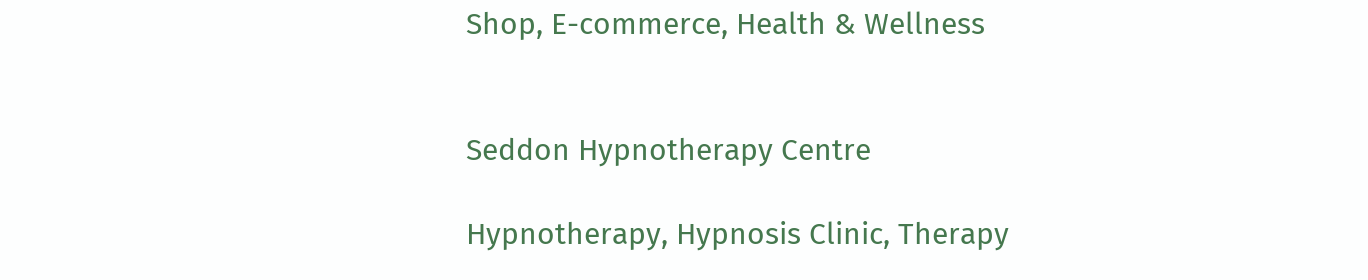Shop, E-commerce, Health & Wellness


Seddon Hypnotherapy Centre

Hypnotherapy, Hypnosis Clinic, Therapy